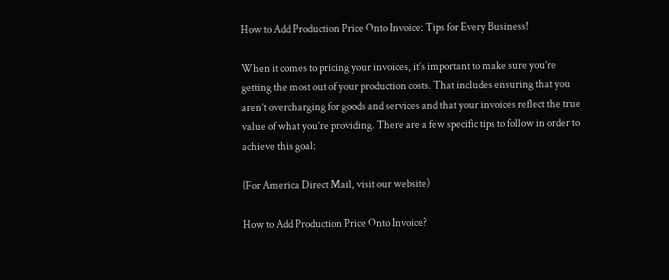How to Add Production Price Onto Invoice: Tips for Every Business!

When it comes to pricing your invoices, it’s important to make sure you’re getting the most out of your production costs. That includes ensuring that you aren’t overcharging for goods and services and that your invoices reflect the true value of what you’re providing. There are a few specific tips to follow in order to achieve this goal:

(For America Direct Mail, visit our website)

How to Add Production Price Onto Invoice?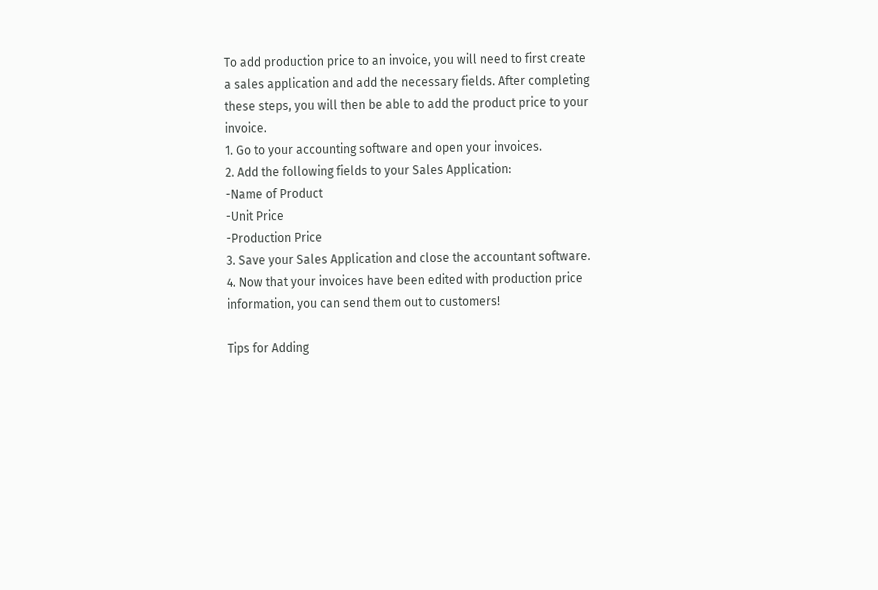To add production price to an invoice, you will need to first create a sales application and add the necessary fields. After completing these steps, you will then be able to add the product price to your invoice.
1. Go to your accounting software and open your invoices.
2. Add the following fields to your Sales Application:
-Name of Product
-Unit Price
-Production Price
3. Save your Sales Application and close the accountant software.
4. Now that your invoices have been edited with production price information, you can send them out to customers!

Tips for Adding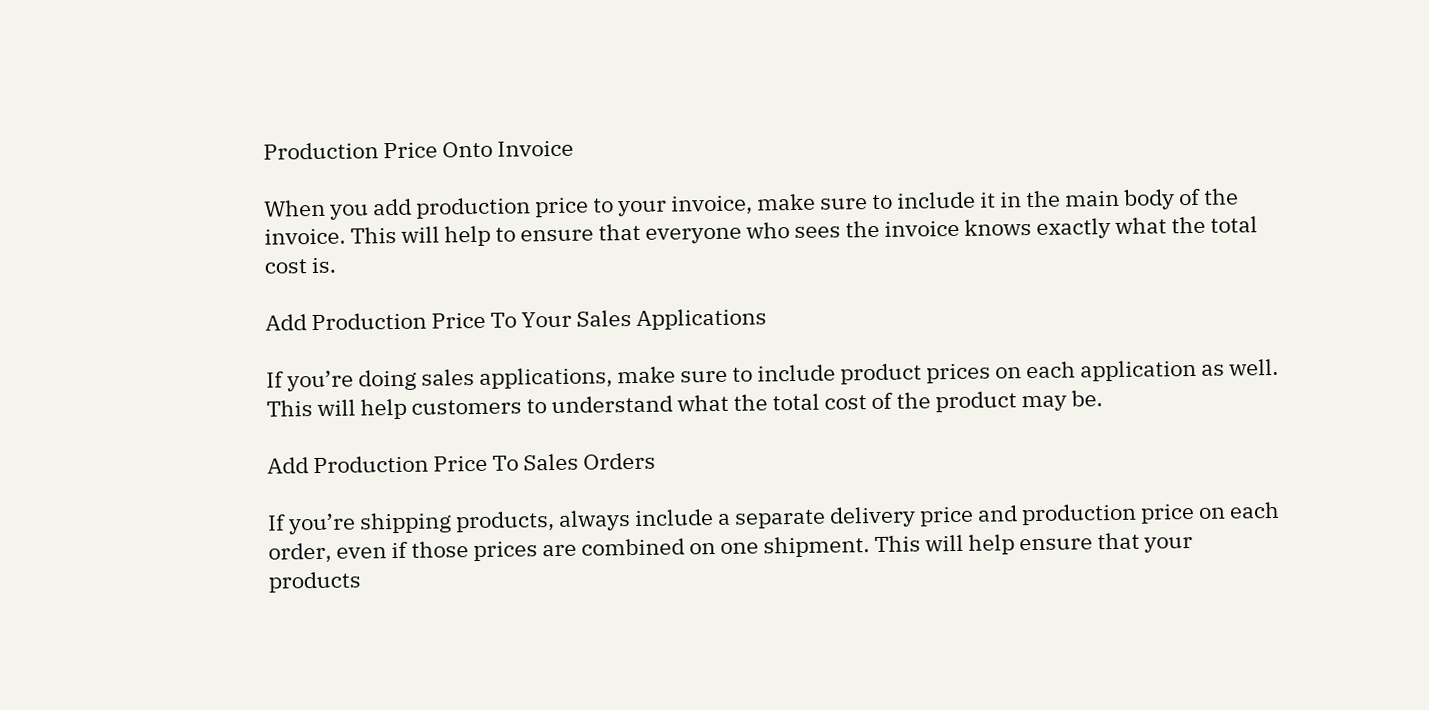Production Price Onto Invoice

When you add production price to your invoice, make sure to include it in the main body of the invoice. This will help to ensure that everyone who sees the invoice knows exactly what the total cost is.

Add Production Price To Your Sales Applications

If you’re doing sales applications, make sure to include product prices on each application as well. This will help customers to understand what the total cost of the product may be.

Add Production Price To Sales Orders

If you’re shipping products, always include a separate delivery price and production price on each order, even if those prices are combined on one shipment. This will help ensure that your products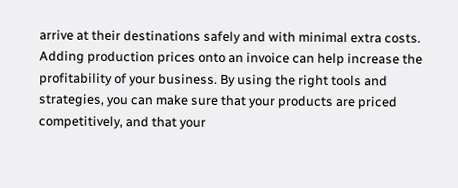arrive at their destinations safely and with minimal extra costs.
Adding production prices onto an invoice can help increase the profitability of your business. By using the right tools and strategies, you can make sure that your products are priced competitively, and that your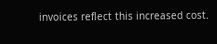invoices reflect this increased cost.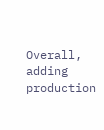Overall, adding production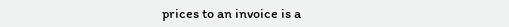prices to an invoice is a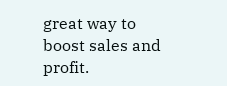great way to boost sales and profit.